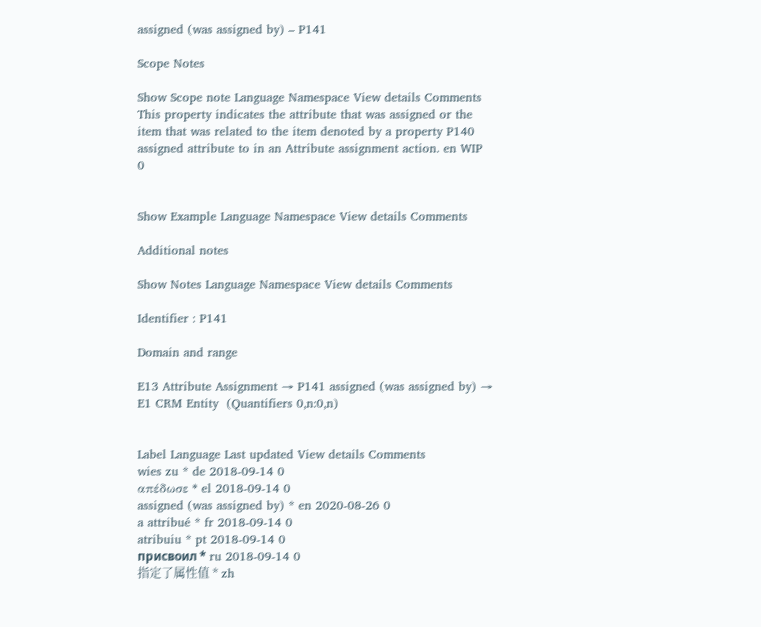assigned (was assigned by) – P141

Scope Notes

Show Scope note Language Namespace View details Comments
This property indicates the attribute that was assigned or the item that was related to the item denoted by a property P140 assigned attribute to in an Attribute assignment action. en WIP 0


Show Example Language Namespace View details Comments

Additional notes

Show Notes Language Namespace View details Comments

Identifier : P141

Domain and range

E13 Attribute Assignment → P141 assigned (was assigned by) → E1 CRM Entity  (Quantifiers 0,n:0,n)


Label Language Last updated View details Comments
wies zu * de 2018-09-14 0
απέδωσε * el 2018-09-14 0
assigned (was assigned by) * en 2020-08-26 0
a attribué * fr 2018-09-14 0
atribuiu * pt 2018-09-14 0
присвоил * ru 2018-09-14 0
指定了属性值 * zh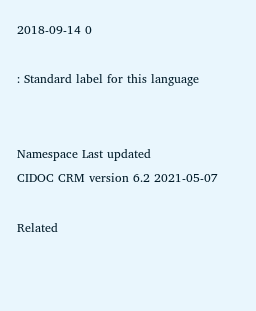2018-09-14 0

: Standard label for this language


Namespace Last updated
CIDOC CRM version 6.2 2021-05-07

Related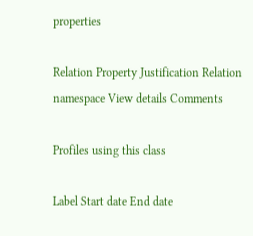properties

Relation Property Justification Relation namespace View details Comments

Profiles using this class

Label Start date End date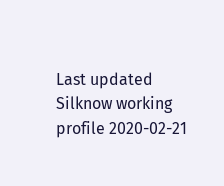Last updated
Silknow working profile 2020-02-21